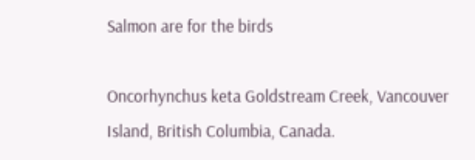Salmon are for the birds

Oncorhynchus keta Goldstream Creek, Vancouver Island, British Columbia, Canada.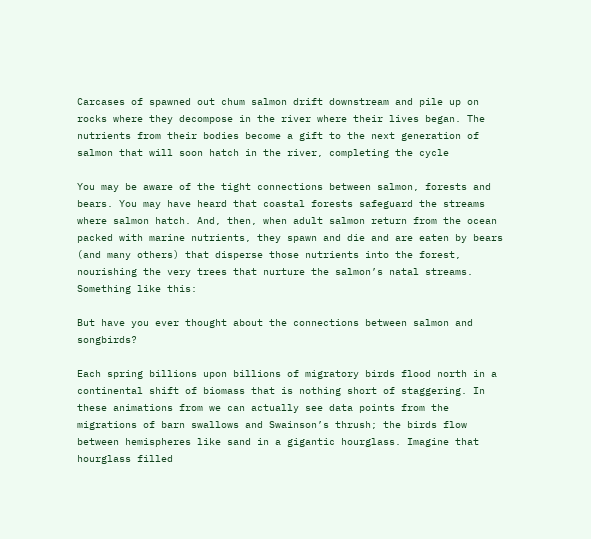Carcases of spawned out chum salmon drift downstream and pile up on rocks where they decompose in the river where their lives began. The nutrients from their bodies become a gift to the next generation of salmon that will soon hatch in the river, completing the cycle

You may be aware of the tight connections between salmon, forests and bears. You may have heard that coastal forests safeguard the streams where salmon hatch. And, then, when adult salmon return from the ocean packed with marine nutrients, they spawn and die and are eaten by bears (and many others) that disperse those nutrients into the forest, nourishing the very trees that nurture the salmon’s natal streams. Something like this:

But have you ever thought about the connections between salmon and songbirds?

Each spring billions upon billions of migratory birds flood north in a continental shift of biomass that is nothing short of staggering. In these animations from we can actually see data points from the migrations of barn swallows and Swainson’s thrush; the birds flow between hemispheres like sand in a gigantic hourglass. Imagine that hourglass filled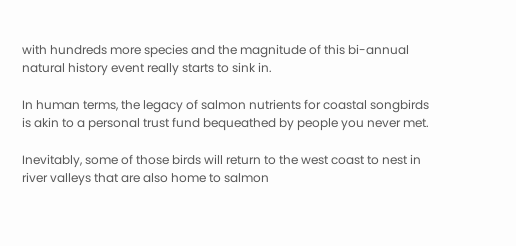with hundreds more species and the magnitude of this bi-annual natural history event really starts to sink in.

In human terms, the legacy of salmon nutrients for coastal songbirds is akin to a personal trust fund bequeathed by people you never met.

Inevitably, some of those birds will return to the west coast to nest in river valleys that are also home to salmon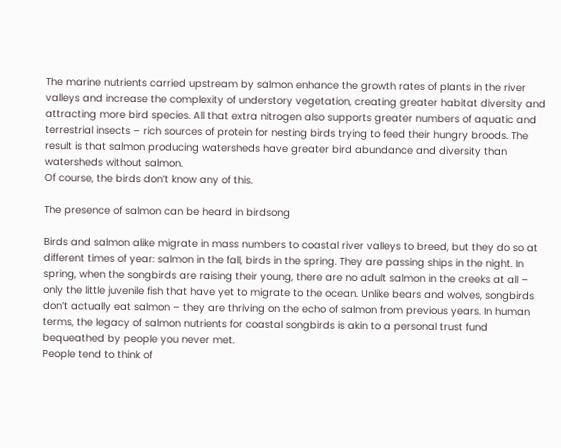The marine nutrients carried upstream by salmon enhance the growth rates of plants in the river valleys and increase the complexity of understory vegetation, creating greater habitat diversity and attracting more bird species. All that extra nitrogen also supports greater numbers of aquatic and terrestrial insects – rich sources of protein for nesting birds trying to feed their hungry broods. The result is that salmon producing watersheds have greater bird abundance and diversity than watersheds without salmon.
Of course, the birds don’t know any of this.

The presence of salmon can be heard in birdsong

Birds and salmon alike migrate in mass numbers to coastal river valleys to breed, but they do so at different times of year: salmon in the fall, birds in the spring. They are passing ships in the night. In spring, when the songbirds are raising their young, there are no adult salmon in the creeks at all – only the little juvenile fish that have yet to migrate to the ocean. Unlike bears and wolves, songbirds don’t actually eat salmon – they are thriving on the echo of salmon from previous years. In human terms, the legacy of salmon nutrients for coastal songbirds is akin to a personal trust fund bequeathed by people you never met.
People tend to think of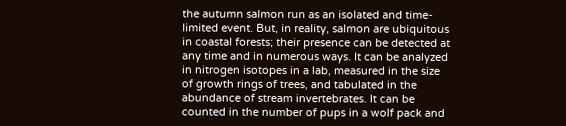the autumn salmon run as an isolated and time-limited event. But, in reality, salmon are ubiquitous in coastal forests; their presence can be detected at any time and in numerous ways. It can be analyzed in nitrogen isotopes in a lab, measured in the size of growth rings of trees, and tabulated in the abundance of stream invertebrates. It can be counted in the number of pups in a wolf pack and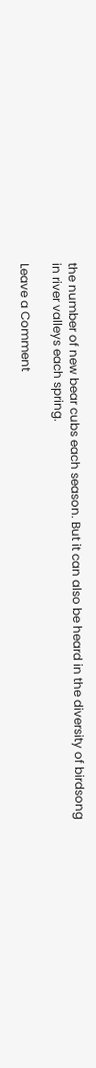the number of new bear cubs each season. But it can also be heard in the diversity of birdsong in river valleys each spring.

Leave a Comment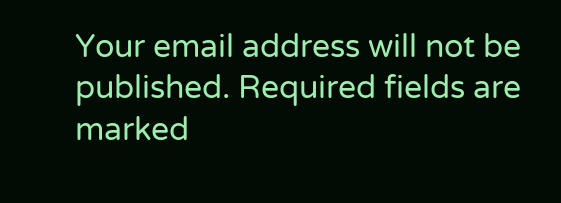Your email address will not be published. Required fields are marked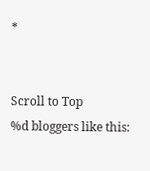*


Scroll to Top
%d bloggers like this: